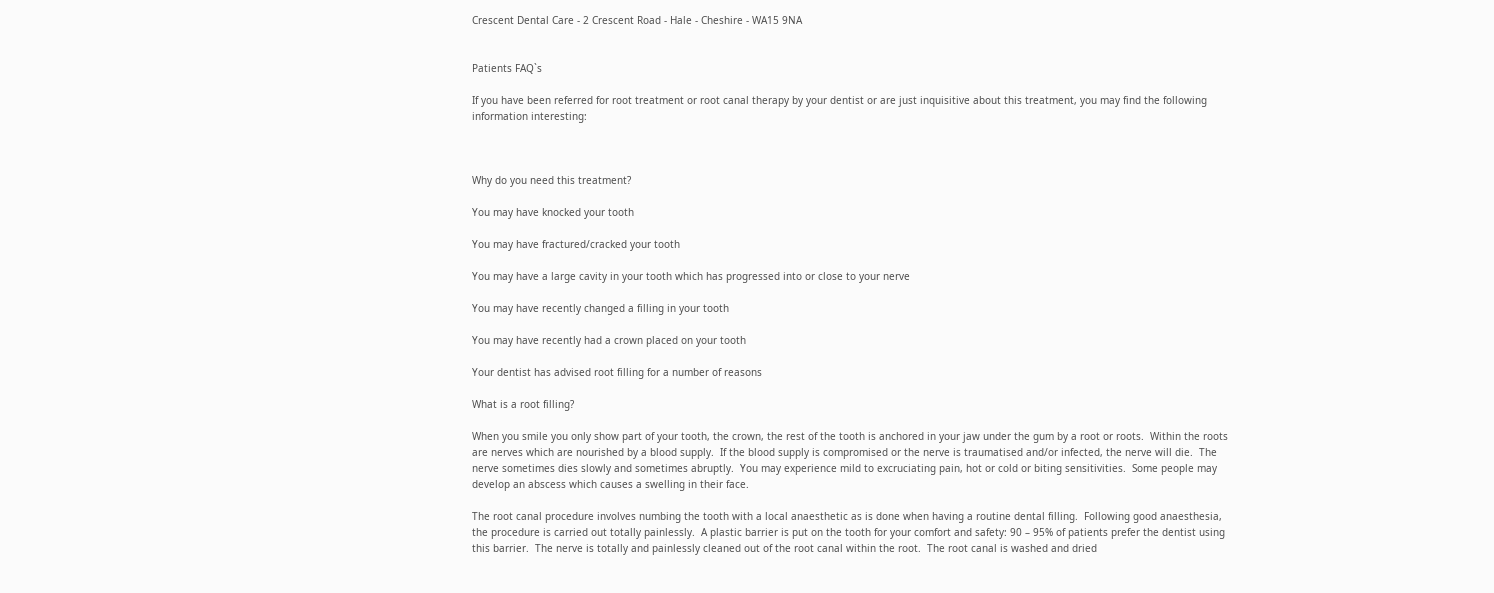Crescent Dental Care - 2 Crescent Road - Hale - Cheshire - WA15 9NA


Patients FAQ`s

If you have been referred for root treatment or root canal therapy by your dentist or are just inquisitive about this treatment, you may find the following information interesting:



Why do you need this treatment?

You may have knocked your tooth

You may have fractured/cracked your tooth

You may have a large cavity in your tooth which has progressed into or close to your nerve

You may have recently changed a filling in your tooth

You may have recently had a crown placed on your tooth

Your dentist has advised root filling for a number of reasons

What is a root filling?

When you smile you only show part of your tooth, the crown, the rest of the tooth is anchored in your jaw under the gum by a root or roots.  Within the roots are nerves which are nourished by a blood supply.  If the blood supply is compromised or the nerve is traumatised and/or infected, the nerve will die.  The nerve sometimes dies slowly and sometimes abruptly.  You may experience mild to excruciating pain, hot or cold or biting sensitivities.  Some people may develop an abscess which causes a swelling in their face.

The root canal procedure involves numbing the tooth with a local anaesthetic as is done when having a routine dental filling.  Following good anaesthesia, the procedure is carried out totally painlessly.  A plastic barrier is put on the tooth for your comfort and safety: 90 – 95% of patients prefer the dentist using this barrier.  The nerve is totally and painlessly cleaned out of the root canal within the root.  The root canal is washed and dried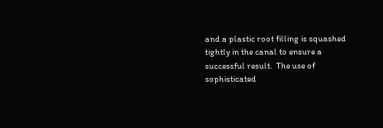and a plastic root filling is squashed tightly in the canal to ensure a successful result.  The use of sophisticated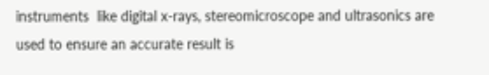instruments  like digital x-rays, stereomicroscope and ultrasonics are used to ensure an accurate result is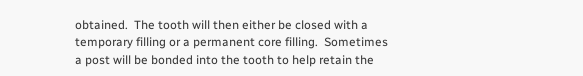obtained.  The tooth will then either be closed with a temporary filling or a permanent core filling.  Sometimes a post will be bonded into the tooth to help retain the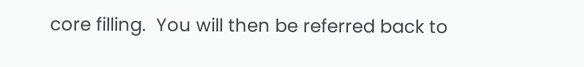core filling.  You will then be referred back to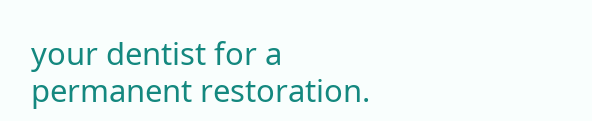your dentist for a permanent restoration.